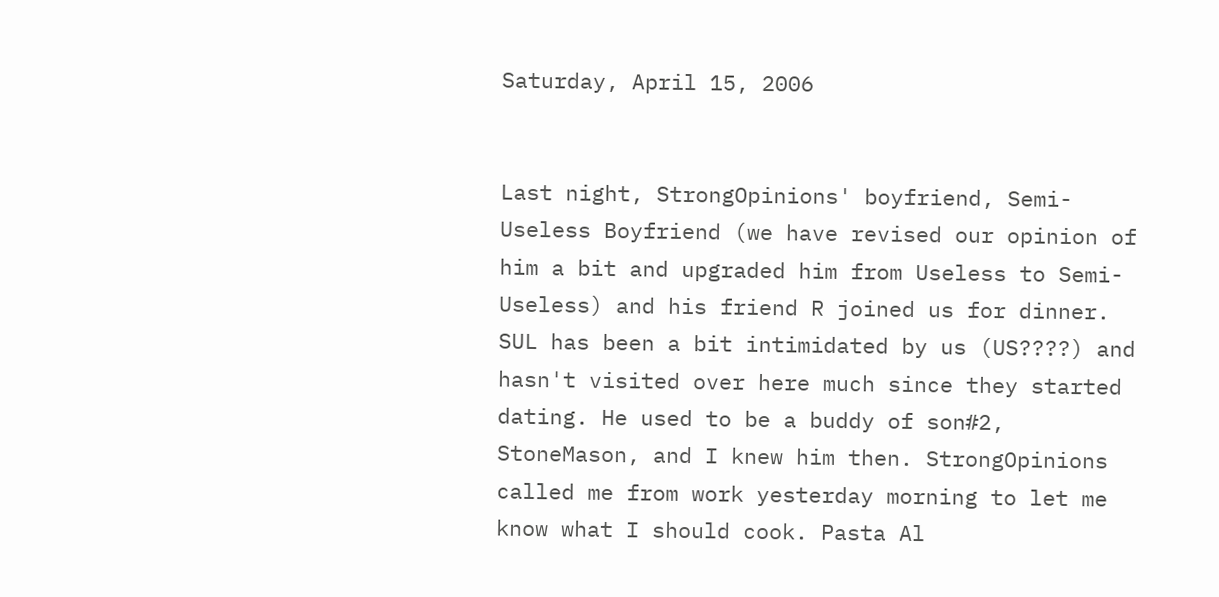Saturday, April 15, 2006


Last night, StrongOpinions' boyfriend, Semi-Useless Boyfriend (we have revised our opinion of him a bit and upgraded him from Useless to Semi-Useless) and his friend R joined us for dinner. SUL has been a bit intimidated by us (US????) and hasn't visited over here much since they started dating. He used to be a buddy of son#2, StoneMason, and I knew him then. StrongOpinions called me from work yesterday morning to let me know what I should cook. Pasta Al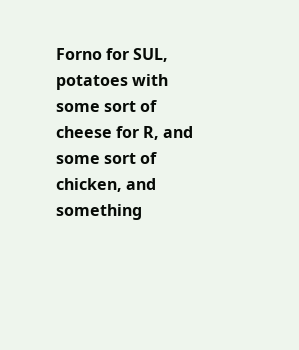Forno for SUL, potatoes with some sort of cheese for R, and some sort of chicken, and something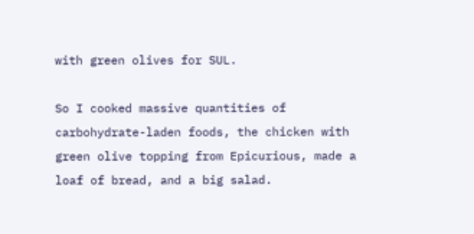with green olives for SUL.

So I cooked massive quantities of carbohydrate-laden foods, the chicken with green olive topping from Epicurious, made a loaf of bread, and a big salad.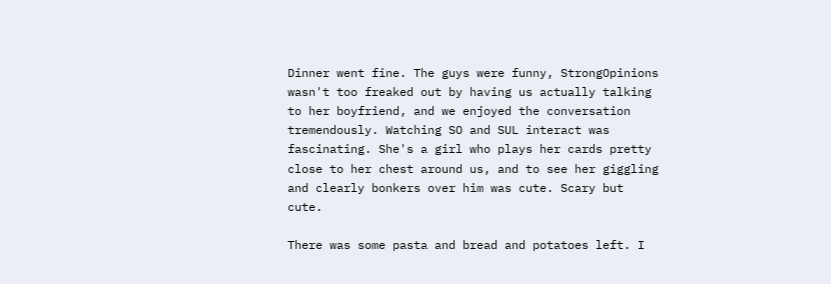Dinner went fine. The guys were funny, StrongOpinions wasn't too freaked out by having us actually talking to her boyfriend, and we enjoyed the conversation tremendously. Watching SO and SUL interact was fascinating. She's a girl who plays her cards pretty close to her chest around us, and to see her giggling and clearly bonkers over him was cute. Scary but cute.

There was some pasta and bread and potatoes left. I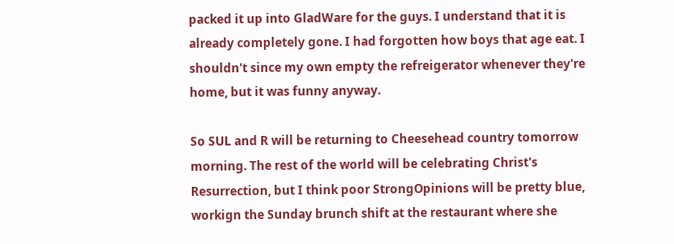packed it up into GladWare for the guys. I understand that it is already completely gone. I had forgotten how boys that age eat. I shouldn't since my own empty the refreigerator whenever they're home, but it was funny anyway.

So SUL and R will be returning to Cheesehead country tomorrow morning. The rest of the world will be celebrating Christ's Resurrection, but I think poor StrongOpinions will be pretty blue, workign the Sunday brunch shift at the restaurant where she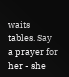waits tables. Say a prayer for her - she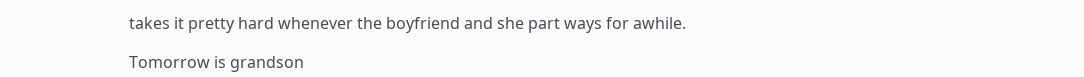takes it pretty hard whenever the boyfriend and she part ways for awhile.

Tomorrow is grandson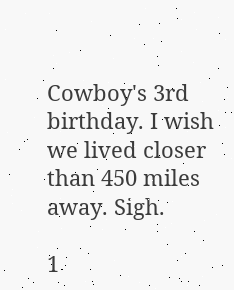Cowboy's 3rd birthday. I wish we lived closer than 450 miles away. Sigh.

1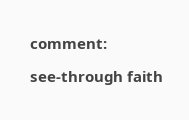comment:

see-through faith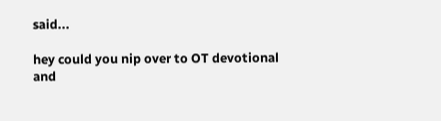said...

hey could you nip over to OT devotional
and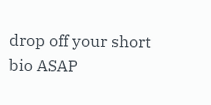drop off your short bio ASAP